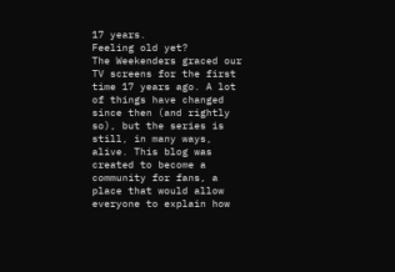17 years.
Feeling old yet?
The Weekenders graced our TV screens for the first time 17 years ago. A lot of things have changed since then (and rightly so), but the series is still, in many ways, alive. This blog was created to become a community for fans, a place that would allow everyone to explain how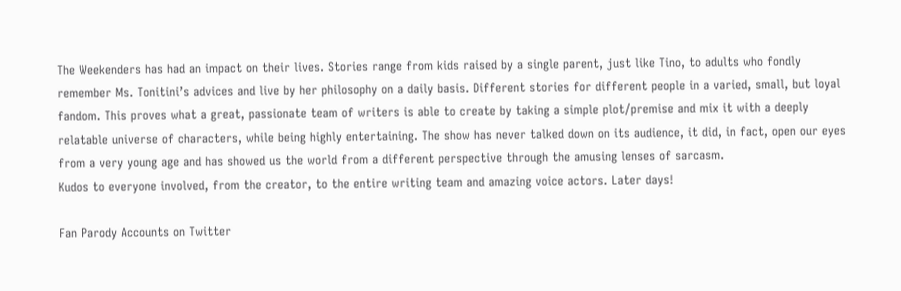The Weekenders has had an impact on their lives. Stories range from kids raised by a single parent, just like Tino, to adults who fondly remember Ms. Tonitini’s advices and live by her philosophy on a daily basis. Different stories for different people in a varied, small, but loyal fandom. This proves what a great, passionate team of writers is able to create by taking a simple plot/premise and mix it with a deeply relatable universe of characters, while being highly entertaining. The show has never talked down on its audience, it did, in fact, open our eyes from a very young age and has showed us the world from a different perspective through the amusing lenses of sarcasm.
Kudos to everyone involved, from the creator, to the entire writing team and amazing voice actors. Later days!

Fan Parody Accounts on Twitter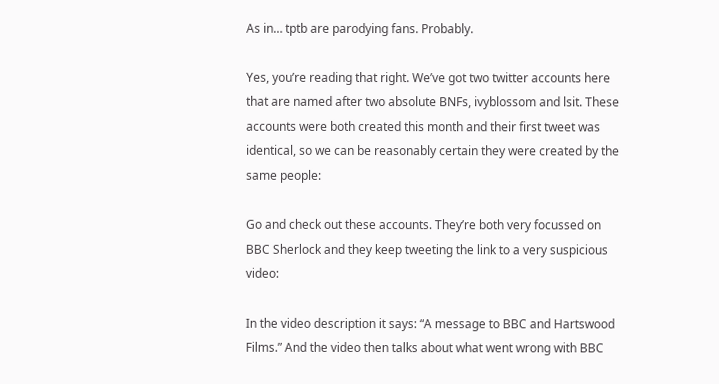As in… tptb are parodying fans. Probably.

Yes, you’re reading that right. We’ve got two twitter accounts here that are named after two absolute BNFs, ivyblossom and lsit. These accounts were both created this month and their first tweet was identical, so we can be reasonably certain they were created by the same people:

Go and check out these accounts. They’re both very focussed on BBC Sherlock and they keep tweeting the link to a very suspicious video:

In the video description it says: “A message to BBC and Hartswood Films.” And the video then talks about what went wrong with BBC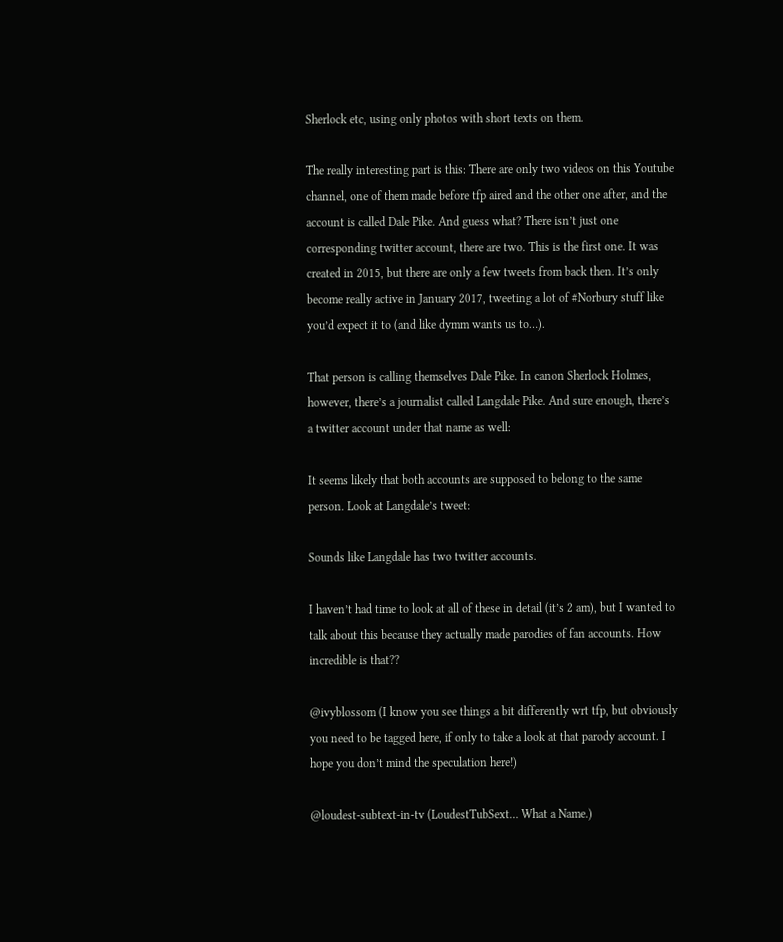Sherlock etc, using only photos with short texts on them.

The really interesting part is this: There are only two videos on this Youtube channel, one of them made before tfp aired and the other one after, and the account is called Dale Pike. And guess what? There isn’t just one corresponding twitter account, there are two. This is the first one. It was created in 2015, but there are only a few tweets from back then. It’s only become really active in January 2017, tweeting a lot of #Norbury stuff like you’d expect it to (and like dymm wants us to…).

That person is calling themselves Dale Pike. In canon Sherlock Holmes, however, there’s a journalist called Langdale Pike. And sure enough, there’s a twitter account under that name as well:

It seems likely that both accounts are supposed to belong to the same person. Look at Langdale’s tweet:

Sounds like Langdale has two twitter accounts.

I haven’t had time to look at all of these in detail (it’s 2 am), but I wanted to talk about this because they actually made parodies of fan accounts. How incredible is that??

@ivyblossom (I know you see things a bit differently wrt tfp, but obviously you need to be tagged here, if only to take a look at that parody account. I hope you don’t mind the speculation here!)

@loudest-subtext-in-tv (LoudestTubSext… What a Name.)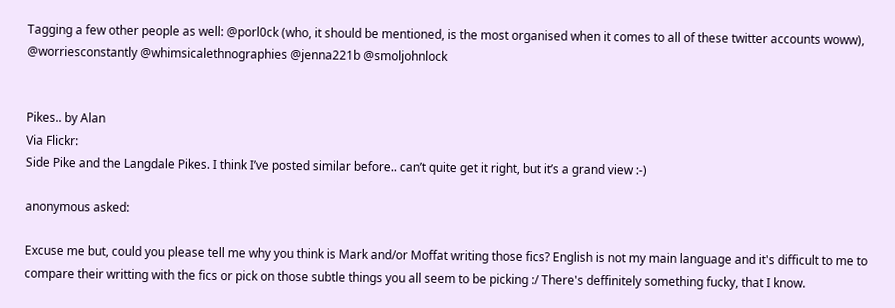Tagging a few other people as well: @porl0ck (who, it should be mentioned, is the most organised when it comes to all of these twitter accounts woww), @worriesconstantly @whimsicalethnographies @jenna221b @smoljohnlock


Pikes.. by Alan
Via Flickr:
Side Pike and the Langdale Pikes. I think I’ve posted similar before.. can’t quite get it right, but it’s a grand view :-)

anonymous asked:

Excuse me but, could you please tell me why you think is Mark and/or Moffat writing those fics? English is not my main language and it's difficult to me to compare their writting with the fics or pick on those subtle things you all seem to be picking :/ There's deffinitely something fucky, that I know.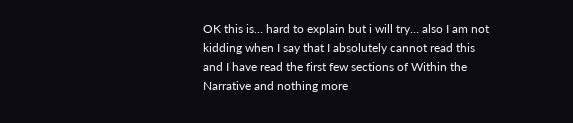OK this is… hard to explain but i will try… also I am not kidding when I say that I absolutely cannot read this and I have read the first few sections of Within the Narrative and nothing more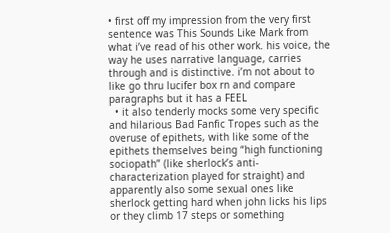• first off my impression from the very first sentence was This Sounds Like Mark from what i’ve read of his other work. his voice, the way he uses narrative language, carries through and is distinctive. i’m not about to like go thru lucifer box rn and compare paragraphs but it has a FEEL
  • it also tenderly mocks some very specific and hilarious Bad Fanfic Tropes such as the overuse of epithets, with like some of the epithets themselves being “high functioning sociopath” (like sherlock’s anti-characterization played for straight) and apparently also some sexual ones like sherlock getting hard when john licks his lips or they climb 17 steps or something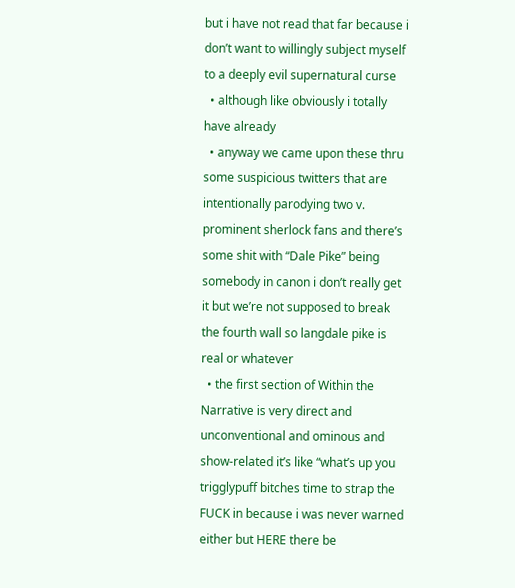but i have not read that far because i don’t want to willingly subject myself to a deeply evil supernatural curse
  • although like obviously i totally have already
  • anyway we came upon these thru some suspicious twitters that are intentionally parodying two v. prominent sherlock fans and there’s some shit with “Dale Pike” being somebody in canon i don’t really get it but we’re not supposed to break the fourth wall so langdale pike is real or whatever
  • the first section of Within the Narrative is very direct and unconventional and ominous and show-related it’s like “what’s up you trigglypuff bitches time to strap the FUCK in because i was never warned either but HERE there be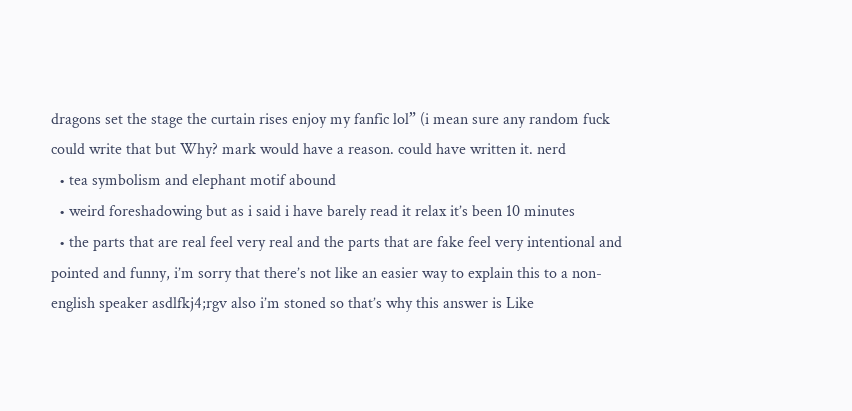dragons set the stage the curtain rises enjoy my fanfic lol” (i mean sure any random fuck could write that but Why? mark would have a reason. could have written it. nerd
  • tea symbolism and elephant motif abound
  • weird foreshadowing but as i said i have barely read it relax it’s been 10 minutes
  • the parts that are real feel very real and the parts that are fake feel very intentional and pointed and funny, i’m sorry that there’s not like an easier way to explain this to a non-english speaker asdlfkj4;rgv also i’m stoned so that’s why this answer is Like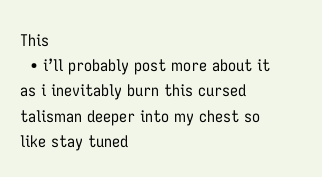This
  • i’ll probably post more about it as i inevitably burn this cursed talisman deeper into my chest so like stay tuned